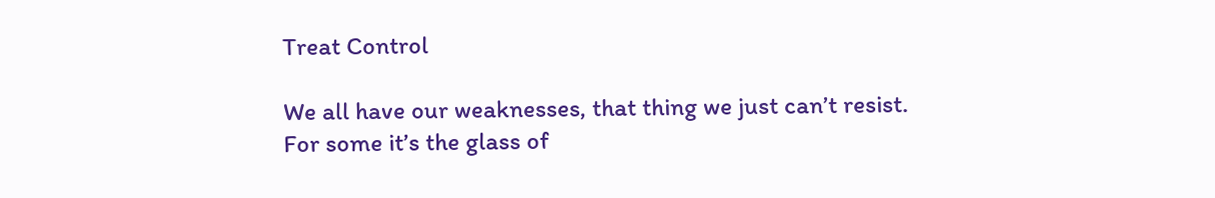Treat Control

We all have our weaknesses, that thing we just can’t resist. For some it’s the glass of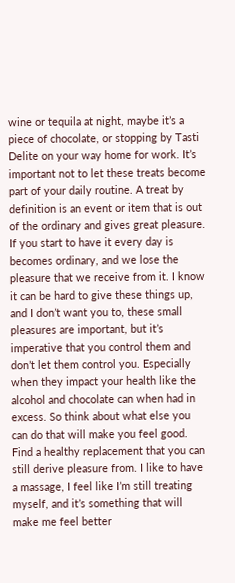wine or tequila at night, maybe it’s a piece of chocolate, or stopping by Tasti Delite on your way home for work. It’s important not to let these treats become part of your daily routine. A treat by definition is an event or item that is out of the ordinary and gives great pleasure. If you start to have it every day is becomes ordinary, and we lose the pleasure that we receive from it. I know it can be hard to give these things up, and I don’t want you to, these small pleasures are important, but it’s imperative that you control them and don’t let them control you. Especially when they impact your health like the alcohol and chocolate can when had in excess. So think about what else you can do that will make you feel good. Find a healthy replacement that you can still derive pleasure from. I like to have a massage, I feel like I’m still treating myself, and it’s something that will make me feel better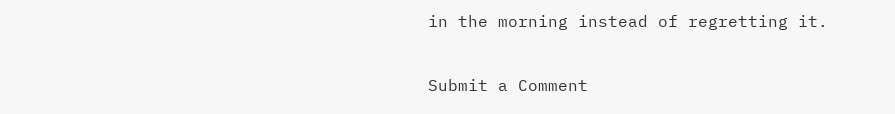in the morning instead of regretting it.

Submit a Comment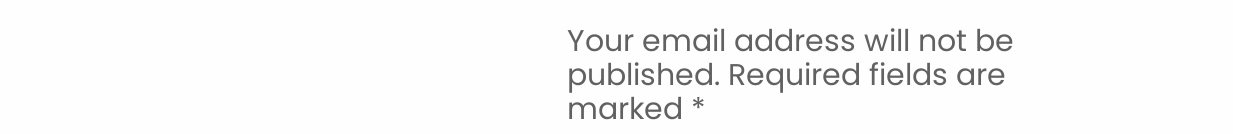Your email address will not be published. Required fields are marked *